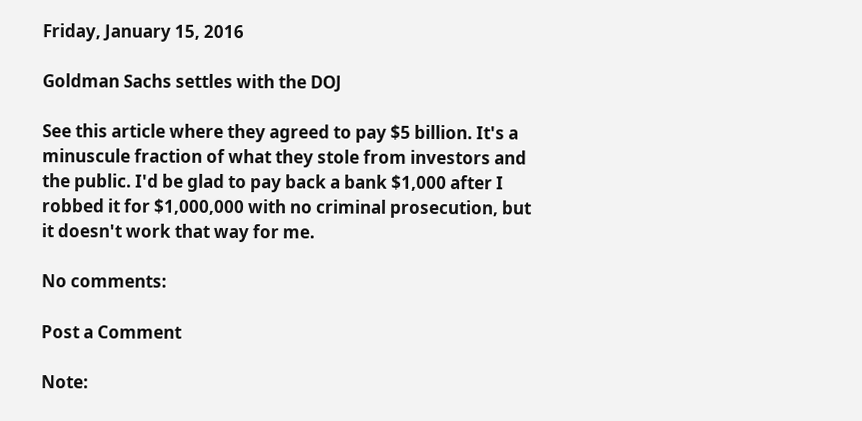Friday, January 15, 2016

Goldman Sachs settles with the DOJ

See this article where they agreed to pay $5 billion. It's a minuscule fraction of what they stole from investors and the public. I'd be glad to pay back a bank $1,000 after I robbed it for $1,000,000 with no criminal prosecution, but it doesn't work that way for me.

No comments:

Post a Comment

Note: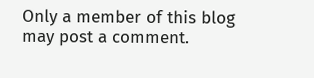Only a member of this blog may post a comment.